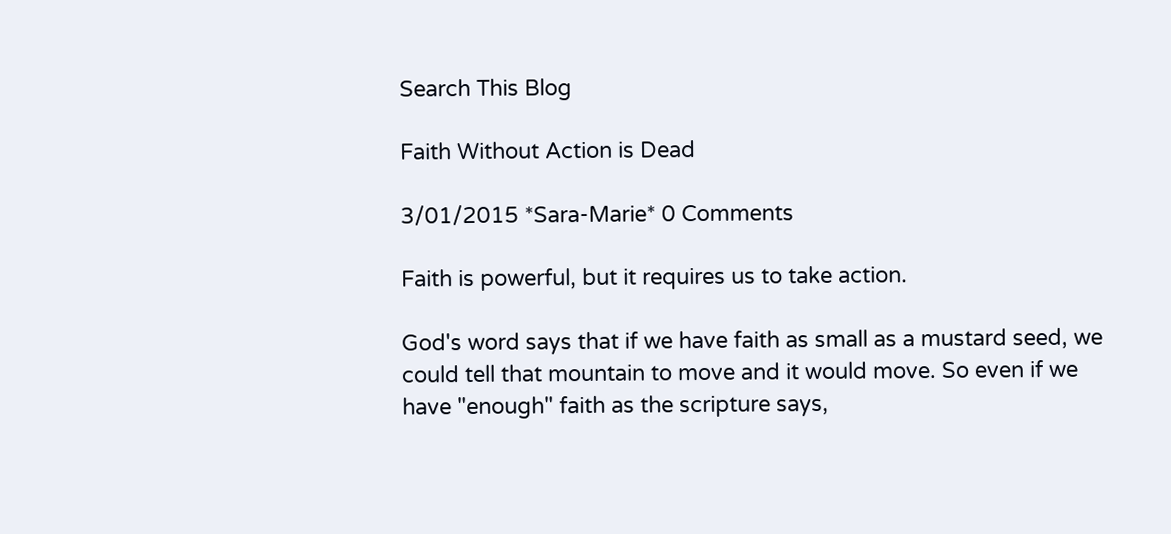Search This Blog

Faith Without Action is Dead

3/01/2015 *Sara-Marie* 0 Comments

Faith is powerful, but it requires us to take action.

God's word says that if we have faith as small as a mustard seed, we could tell that mountain to move and it would move. So even if we have "enough" faith as the scripture says,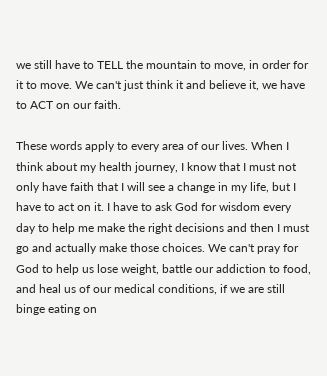we still have to TELL the mountain to move, in order for it to move. We can't just think it and believe it, we have to ACT on our faith.

These words apply to every area of our lives. When I think about my health journey, I know that I must not only have faith that I will see a change in my life, but I have to act on it. I have to ask God for wisdom every day to help me make the right decisions and then I must go and actually make those choices. We can't pray for God to help us lose weight, battle our addiction to food, and heal us of our medical conditions, if we are still binge eating on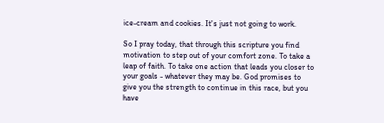ice-cream and cookies. It's just not going to work.

So I pray today, that through this scripture you find motivation to step out of your comfort zone. To take a leap of faith. To take one action that leads you closer to your goals - whatever they may be. God promises to give you the strength to continue in this race, but you have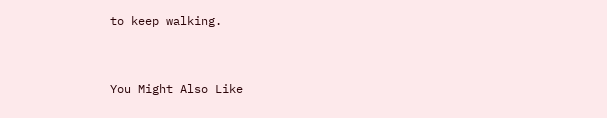to keep walking.


You Might Also Like